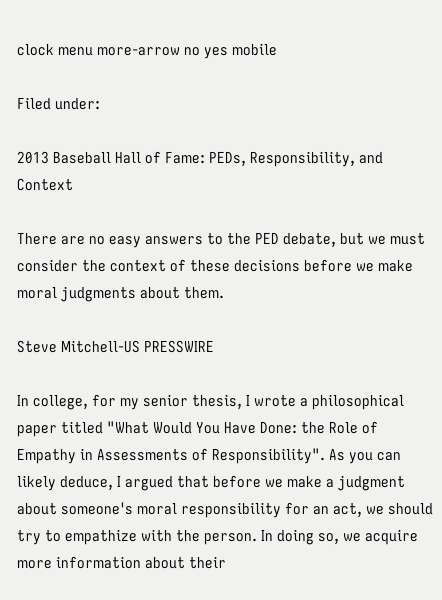clock menu more-arrow no yes mobile

Filed under:

2013 Baseball Hall of Fame: PEDs, Responsibility, and Context

There are no easy answers to the PED debate, but we must consider the context of these decisions before we make moral judgments about them.

Steve Mitchell-US PRESSWIRE

In college, for my senior thesis, I wrote a philosophical paper titled "What Would You Have Done: the Role of Empathy in Assessments of Responsibility". As you can likely deduce, I argued that before we make a judgment about someone's moral responsibility for an act, we should try to empathize with the person. In doing so, we acquire more information about their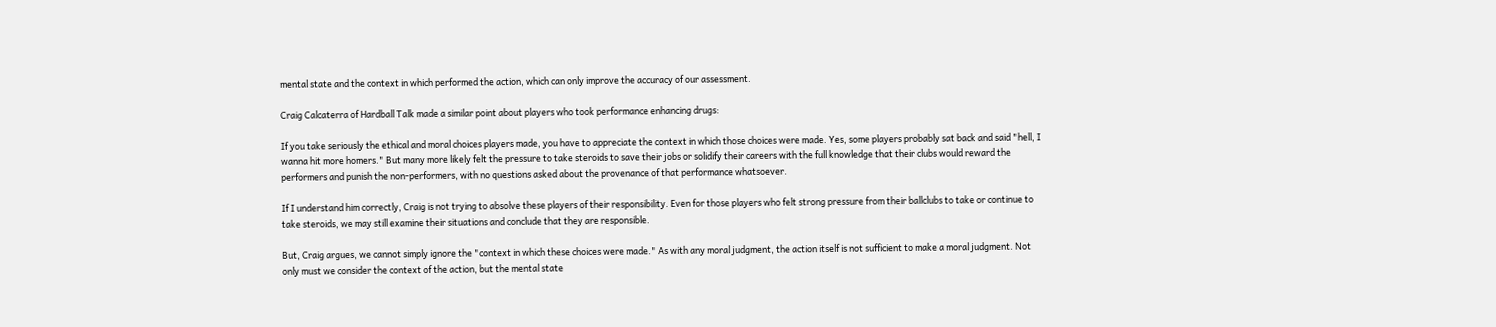mental state and the context in which performed the action, which can only improve the accuracy of our assessment.

Craig Calcaterra of Hardball Talk made a similar point about players who took performance enhancing drugs:

If you take seriously the ethical and moral choices players made, you have to appreciate the context in which those choices were made. Yes, some players probably sat back and said "hell, I wanna hit more homers." But many more likely felt the pressure to take steroids to save their jobs or solidify their careers with the full knowledge that their clubs would reward the performers and punish the non-performers, with no questions asked about the provenance of that performance whatsoever.

If I understand him correctly, Craig is not trying to absolve these players of their responsibility. Even for those players who felt strong pressure from their ballclubs to take or continue to take steroids, we may still examine their situations and conclude that they are responsible.

But, Craig argues, we cannot simply ignore the "context in which these choices were made." As with any moral judgment, the action itself is not sufficient to make a moral judgment. Not only must we consider the context of the action, but the mental state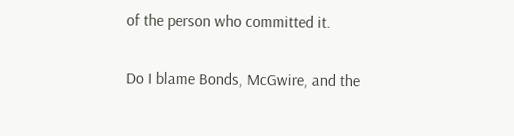of the person who committed it.

Do I blame Bonds, McGwire, and the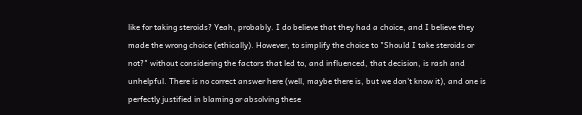like for taking steroids? Yeah, probably. I do believe that they had a choice, and I believe they made the wrong choice (ethically). However, to simplify the choice to "Should I take steroids or not?" without considering the factors that led to, and influenced, that decision, is rash and unhelpful. There is no correct answer here (well, maybe there is, but we don't know it), and one is perfectly justified in blaming or absolving these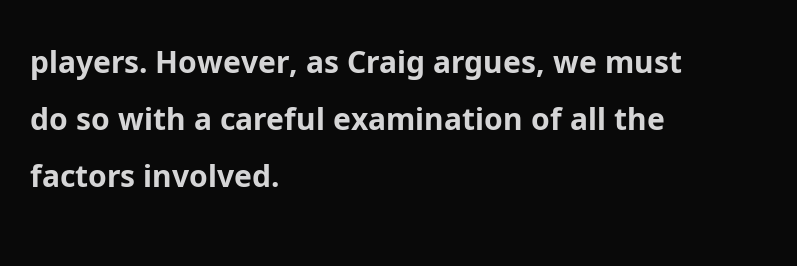players. However, as Craig argues, we must do so with a careful examination of all the factors involved.